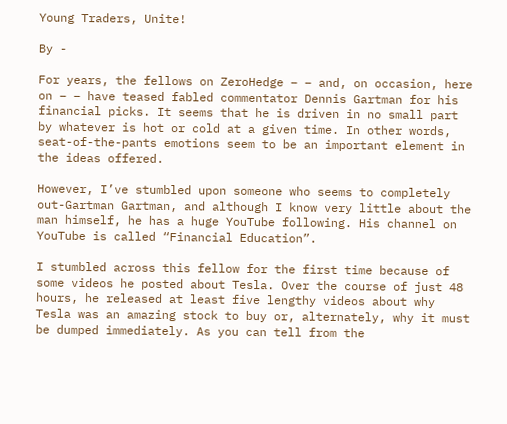Young Traders, Unite!

By -

For years, the fellows on ZeroHedge – – and, on occasion, here on – – have teased fabled commentator Dennis Gartman for his financial picks. It seems that he is driven in no small part by whatever is hot or cold at a given time. In other words, seat-of-the-pants emotions seem to be an important element in the ideas offered.

However, I’ve stumbled upon someone who seems to completely out-Gartman Gartman, and although I know very little about the man himself, he has a huge YouTube following. His channel on YouTube is called “Financial Education”.

I stumbled across this fellow for the first time because of some videos he posted about Tesla. Over the course of just 48 hours, he released at least five lengthy videos about why Tesla was an amazing stock to buy or, alternately, why it must be dumped immediately. As you can tell from the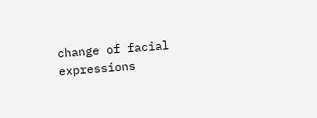change of facial expressions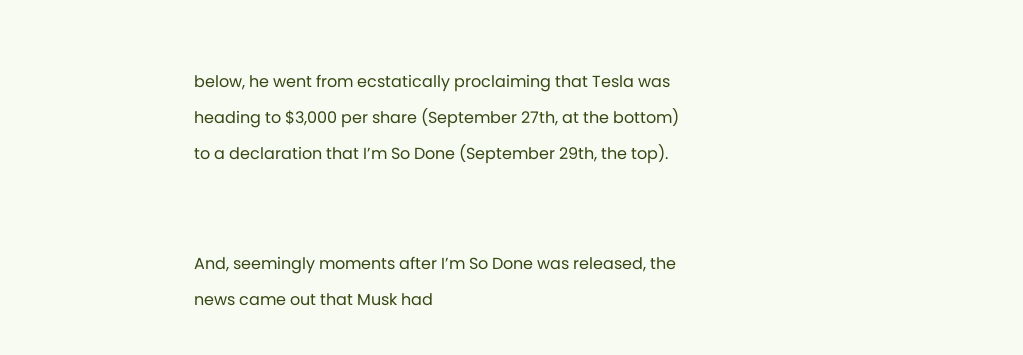below, he went from ecstatically proclaiming that Tesla was heading to $3,000 per share (September 27th, at the bottom) to a declaration that I’m So Done (September 29th, the top).


And, seemingly moments after I’m So Done was released, the news came out that Musk had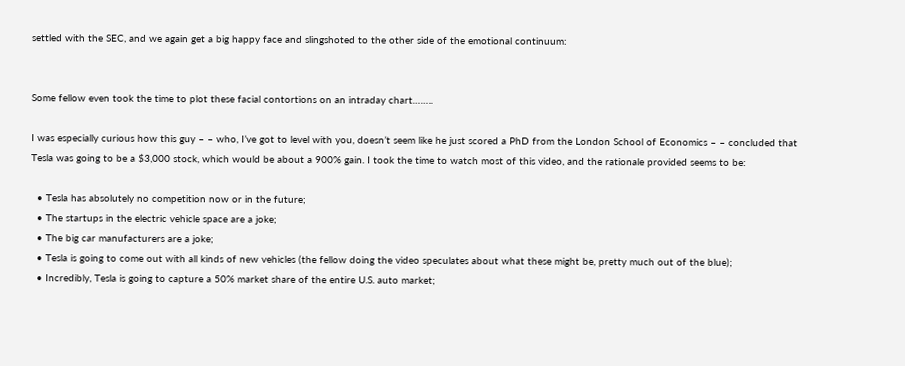settled with the SEC, and we again get a big happy face and slingshoted to the other side of the emotional continuum:


Some fellow even took the time to plot these facial contortions on an intraday chart……..

I was especially curious how this guy – – who, I’ve got to level with you, doesn’t seem like he just scored a PhD from the London School of Economics – – concluded that Tesla was going to be a $3,000 stock, which would be about a 900% gain. I took the time to watch most of this video, and the rationale provided seems to be:

  • Tesla has absolutely no competition now or in the future;
  • The startups in the electric vehicle space are a joke;
  • The big car manufacturers are a joke;
  • Tesla is going to come out with all kinds of new vehicles (the fellow doing the video speculates about what these might be, pretty much out of the blue);
  • Incredibly, Tesla is going to capture a 50% market share of the entire U.S. auto market;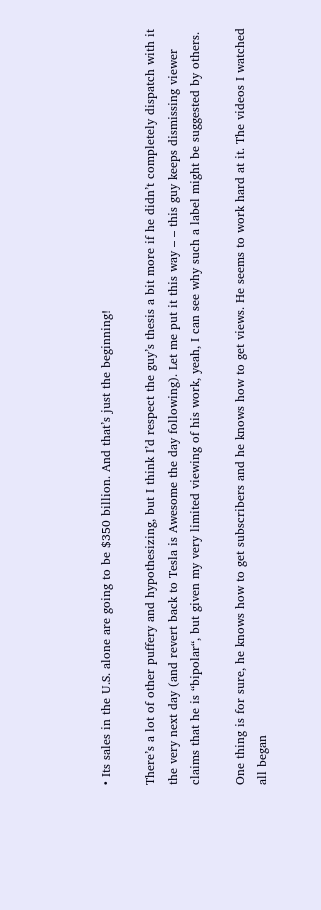• Its sales in the U.S. alone are going to be $350 billion. And that’s just the beginning!

There’s a lot of other puffery and hypothesizing, but I think I’d respect the guy’s thesis a bit more if he didn’t completely dispatch with it the very next day (and revert back to Tesla is Awesome the day following). Let me put it this way – – this guy keeps dismissing viewer claims that he is “bipolar“, but given my very limited viewing of his work, yeah, I can see why such a label might be suggested by others.

One thing is for sure, he knows how to get subscribers and he knows how to get views. He seems to work hard at it. The videos I watched all began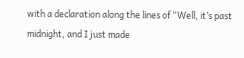with a declaration along the lines of “Well, it’s past midnight, and I just made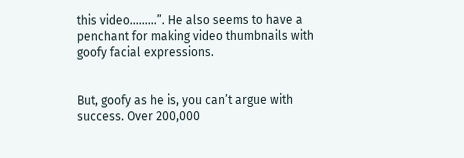this video……...”. He also seems to have a penchant for making video thumbnails with goofy facial expressions.


But, goofy as he is, you can’t argue with success. Over 200,000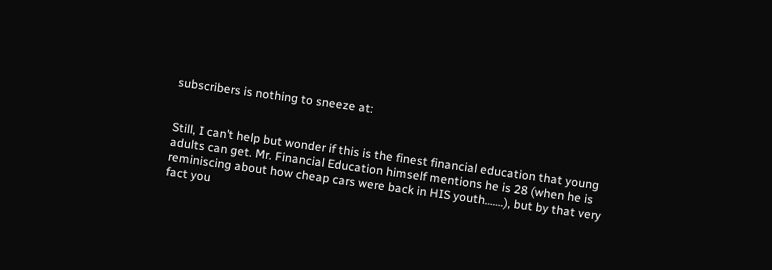subscribers is nothing to sneeze at:


Still, I can’t help but wonder if this is the finest financial education that young adults can get. Mr. Financial Education himself mentions he is 28 (when he is reminiscing about how cheap cars were back in HIS youth…….), but by that very fact you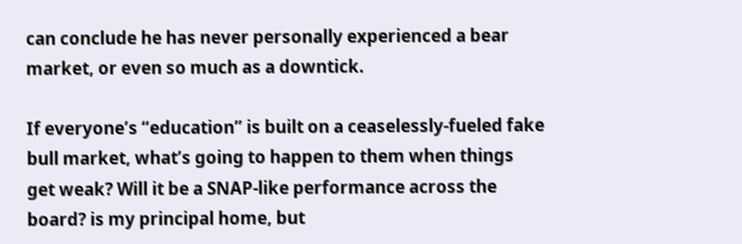can conclude he has never personally experienced a bear market, or even so much as a downtick.

If everyone’s “education” is built on a ceaselessly-fueled fake bull market, what’s going to happen to them when things get weak? Will it be a SNAP-like performance across the board? is my principal home, but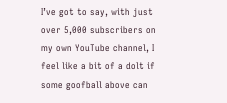I’ve got to say, with just over 5,000 subscribers on my own YouTube channel, I feel like a bit of a dolt if some goofball above can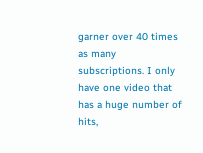garner over 40 times as many subscriptions. I only have one video that has a huge number of hits,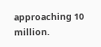approaching 10 million.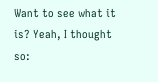Want to see what it is? Yeah, I thought so: